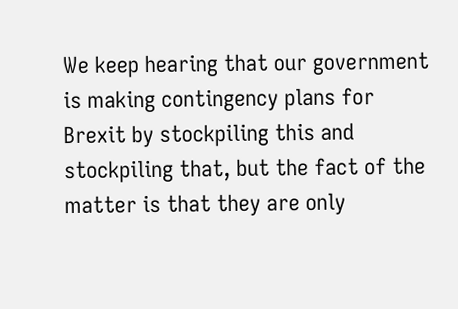We keep hearing that our government is making contingency plans for Brexit by stockpiling this and stockpiling that, but the fact of the matter is that they are only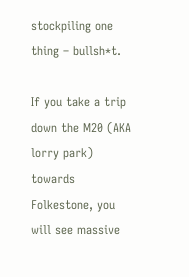stockpiling one thing – bullsh*t.

If you take a trip down the M20 (AKA lorry park) towards Folkestone, you will see massive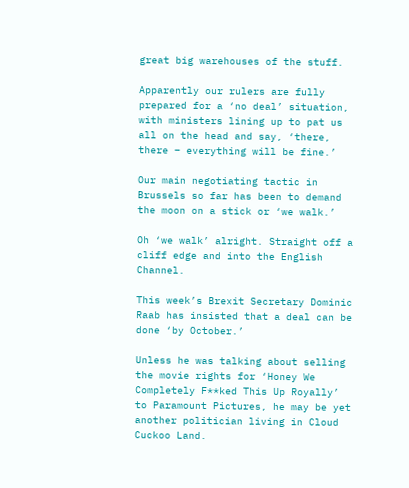great big warehouses of the stuff.

Apparently our rulers are fully prepared for a ‘no deal’ situation, with ministers lining up to pat us all on the head and say, ‘there, there – everything will be fine.’

Our main negotiating tactic in Brussels so far has been to demand the moon on a stick or ‘we walk.’

Oh ‘we walk’ alright. Straight off a cliff edge and into the English Channel.

This week’s Brexit Secretary Dominic Raab has insisted that a deal can be done ‘by October.’

Unless he was talking about selling the movie rights for ‘Honey We Completely F**ked This Up Royally’ to Paramount Pictures, he may be yet another politician living in Cloud Cuckoo Land.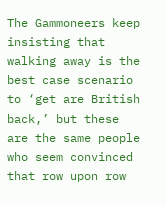The Gammoneers keep insisting that walking away is the best case scenario to ‘get are British back,’ but these are the same people who seem convinced that row upon row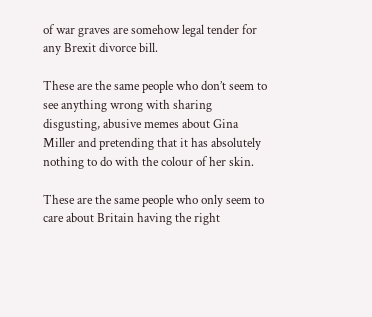of war graves are somehow legal tender for any Brexit divorce bill.

These are the same people who don’t seem to see anything wrong with sharing disgusting, abusive memes about Gina Miller and pretending that it has absolutely nothing to do with the colour of her skin.

These are the same people who only seem to care about Britain having the right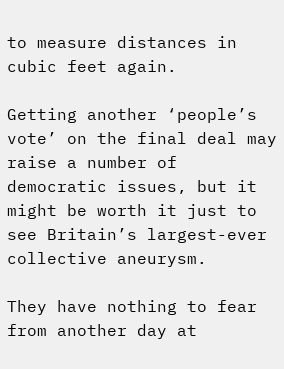to measure distances in cubic feet again.

Getting another ‘people’s vote’ on the final deal may raise a number of democratic issues, but it might be worth it just to see Britain’s largest-ever collective aneurysm.

They have nothing to fear from another day at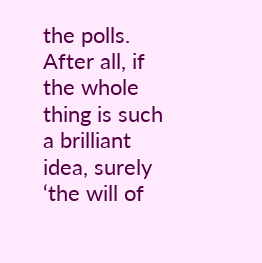the polls. After all, if the whole thing is such a brilliant idea, surely ‘the will of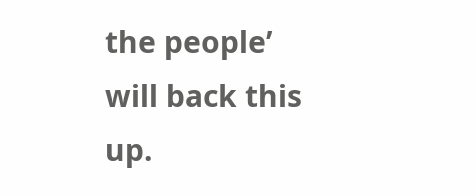the people’ will back this up.